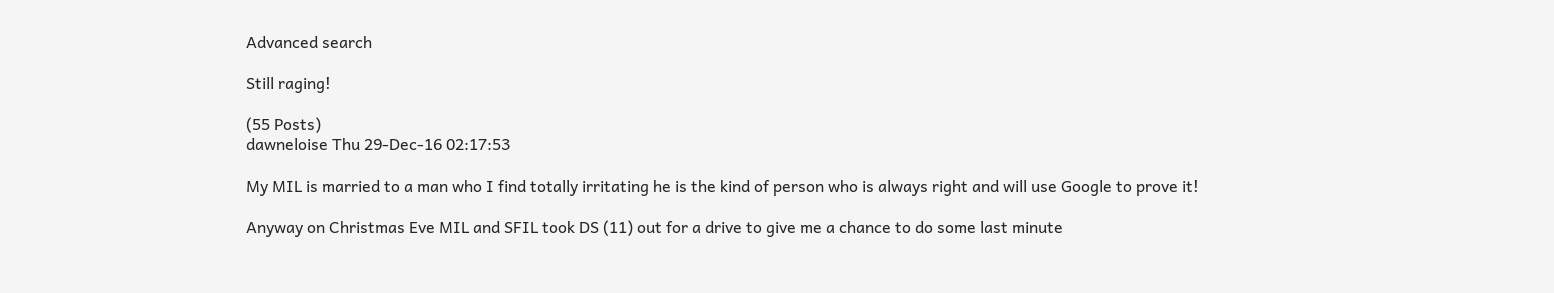Advanced search

Still raging!

(55 Posts)
dawneloise Thu 29-Dec-16 02:17:53

My MIL is married to a man who I find totally irritating he is the kind of person who is always right and will use Google to prove it!

Anyway on Christmas Eve MIL and SFIL took DS (11) out for a drive to give me a chance to do some last minute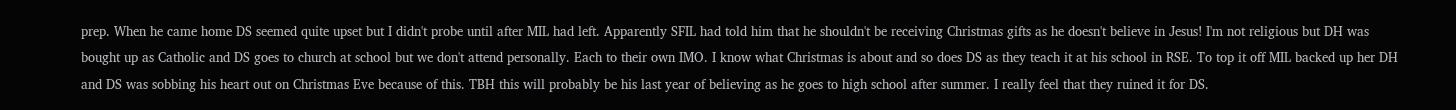prep. When he came home DS seemed quite upset but I didn't probe until after MIL had left. Apparently SFIL had told him that he shouldn't be receiving Christmas gifts as he doesn't believe in Jesus! I'm not religious but DH was bought up as Catholic and DS goes to church at school but we don't attend personally. Each to their own IMO. I know what Christmas is about and so does DS as they teach it at his school in RSE. To top it off MIL backed up her DH and DS was sobbing his heart out on Christmas Eve because of this. TBH this will probably be his last year of believing as he goes to high school after summer. I really feel that they ruined it for DS.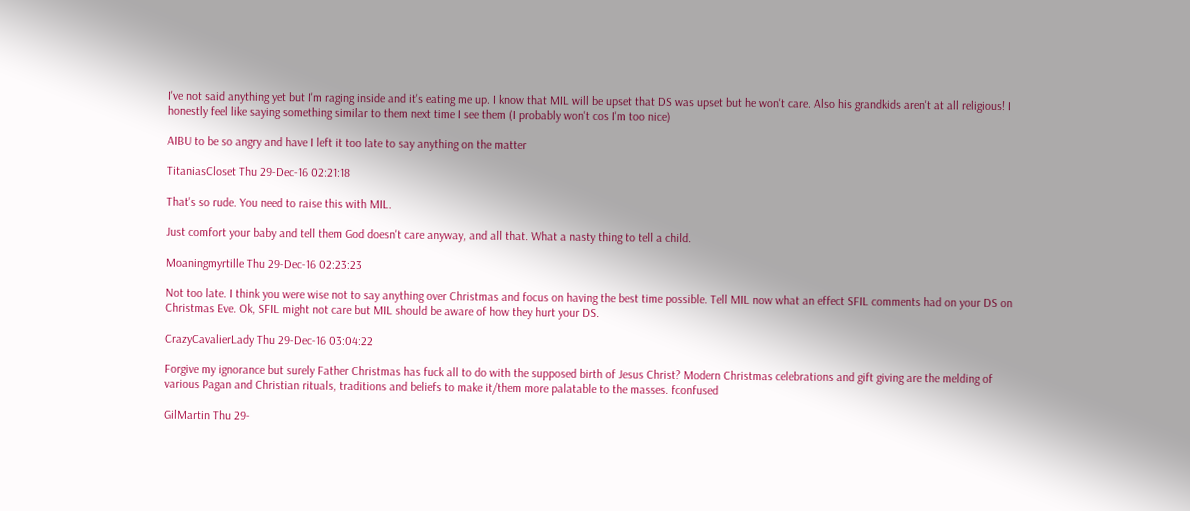I've not said anything yet but I'm raging inside and it's eating me up. I know that MIL will be upset that DS was upset but he won't care. Also his grandkids aren't at all religious! I honestly feel like saying something similar to them next time I see them (I probably won't cos I'm too nice)

AIBU to be so angry and have I left it too late to say anything on the matter

TitaniasCloset Thu 29-Dec-16 02:21:18

That's so rude. You need to raise this with MIL.

Just comfort your baby and tell them God doesn't care anyway, and all that. What a nasty thing to tell a child.

Moaningmyrtille Thu 29-Dec-16 02:23:23

Not too late. I think you were wise not to say anything over Christmas and focus on having the best time possible. Tell MIL now what an effect SFIL comments had on your DS on Christmas Eve. Ok, SFIL might not care but MIL should be aware of how they hurt your DS.

CrazyCavalierLady Thu 29-Dec-16 03:04:22

Forgive my ignorance but surely Father Christmas has fuck all to do with the supposed birth of Jesus Christ? Modern Christmas celebrations and gift giving are the melding of various Pagan and Christian rituals, traditions and beliefs to make it/them more palatable to the masses. fconfused

GilMartin Thu 29-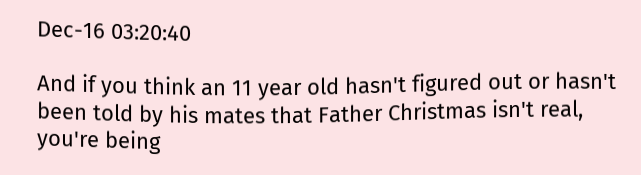Dec-16 03:20:40

And if you think an 11 year old hasn't figured out or hasn't been told by his mates that Father Christmas isn't real, you're being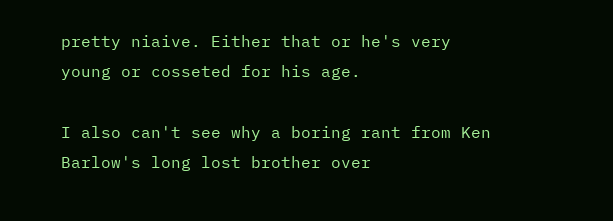pretty niaive. Either that or he's very young or cosseted for his age.

I also can't see why a boring rant from Ken Barlow's long lost brother over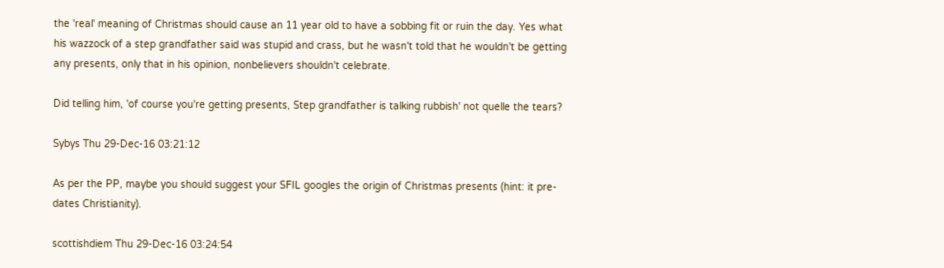the 'real' meaning of Christmas should cause an 11 year old to have a sobbing fit or ruin the day. Yes what his wazzock of a step grandfather said was stupid and crass, but he wasn't told that he wouldn't be getting any presents, only that in his opinion, nonbelievers shouldn't celebrate.

Did telling him, 'of course you're getting presents, Step grandfather is talking rubbish' not quelle the tears?

Sybys Thu 29-Dec-16 03:21:12

As per the PP, maybe you should suggest your SFIL googles the origin of Christmas presents (hint: it pre-dates Christianity).

scottishdiem Thu 29-Dec-16 03:24:54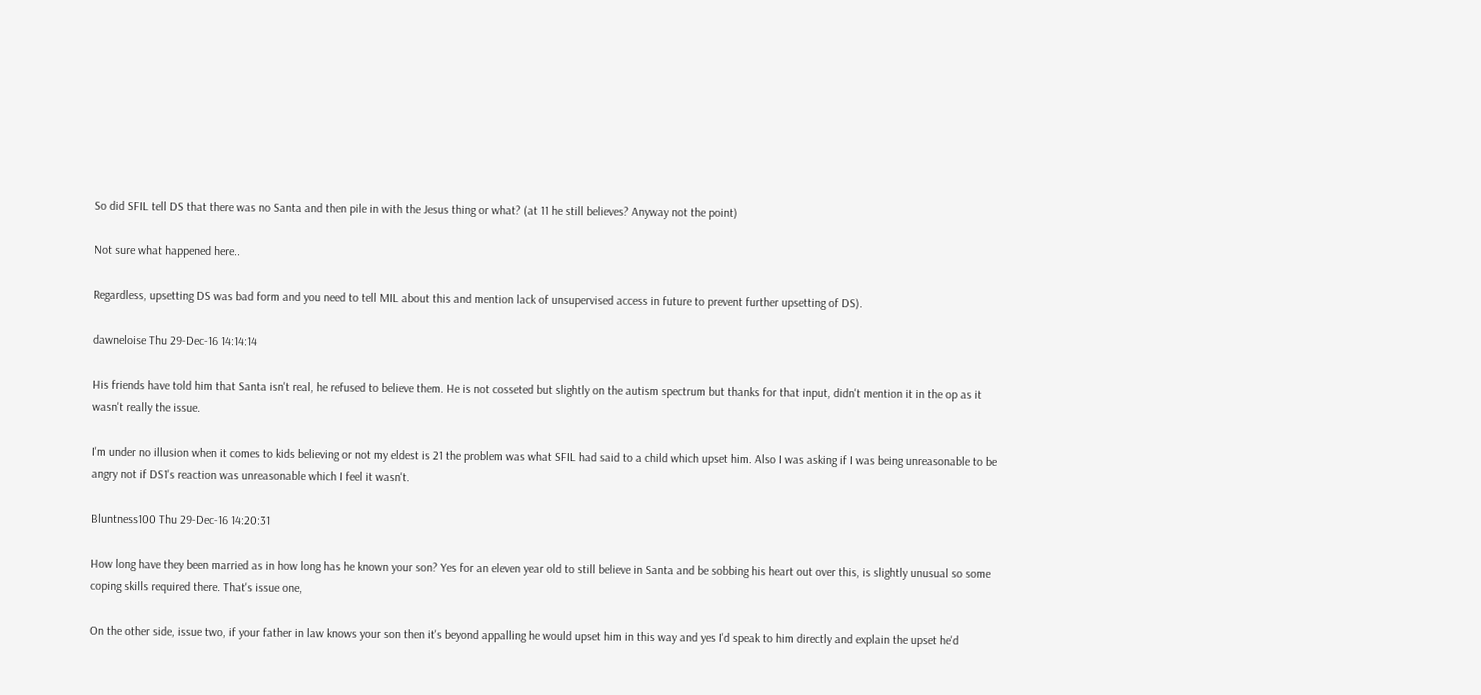So did SFIL tell DS that there was no Santa and then pile in with the Jesus thing or what? (at 11 he still believes? Anyway not the point)

Not sure what happened here..

Regardless, upsetting DS was bad form and you need to tell MIL about this and mention lack of unsupervised access in future to prevent further upsetting of DS).

dawneloise Thu 29-Dec-16 14:14:14

His friends have told him that Santa isn't real, he refused to believe them. He is not cosseted but slightly on the autism spectrum but thanks for that input, didn't mention it in the op as it wasn't really the issue.

I'm under no illusion when it comes to kids believing or not my eldest is 21 the problem was what SFIL had said to a child which upset him. Also I was asking if I was being unreasonable to be angry not if DS1's reaction was unreasonable which I feel it wasn't.

Bluntness100 Thu 29-Dec-16 14:20:31

How long have they been married as in how long has he known your son? Yes for an eleven year old to still believe in Santa and be sobbing his heart out over this, is slightly unusual so some coping skills required there. That's issue one,

On the other side, issue two, if your father in law knows your son then it's beyond appalling he would upset him in this way and yes I'd speak to him directly and explain the upset he'd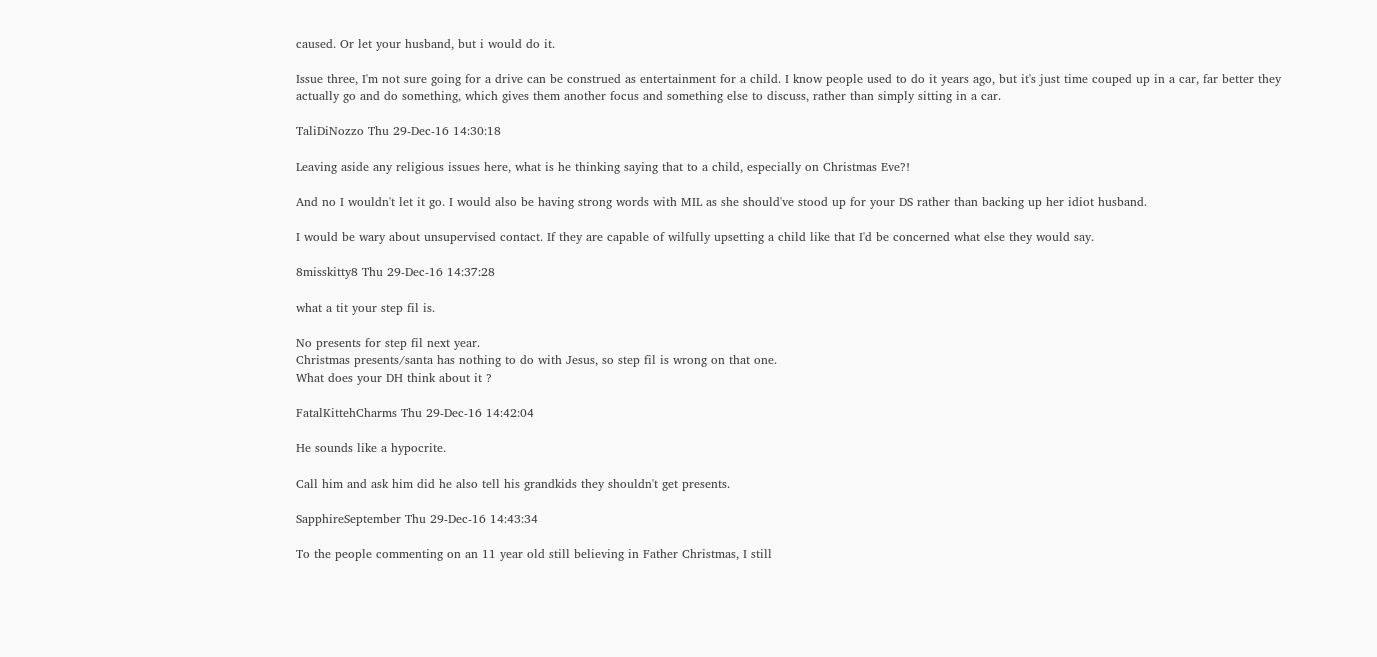caused. Or let your husband, but i would do it.

Issue three, I'm not sure going for a drive can be construed as entertainment for a child. I know people used to do it years ago, but it's just time couped up in a car, far better they actually go and do something, which gives them another focus and something else to discuss, rather than simply sitting in a car.

TaliDiNozzo Thu 29-Dec-16 14:30:18

Leaving aside any religious issues here, what is he thinking saying that to a child, especially on Christmas Eve?!

And no I wouldn't let it go. I would also be having strong words with MIL as she should've stood up for your DS rather than backing up her idiot husband.

I would be wary about unsupervised contact. If they are capable of wilfully upsetting a child like that I'd be concerned what else they would say.

8misskitty8 Thu 29-Dec-16 14:37:28

what a tit your step fil is.

No presents for step fil next year.
Christmas presents/santa has nothing to do with Jesus, so step fil is wrong on that one.
What does your DH think about it ?

FatalKittehCharms Thu 29-Dec-16 14:42:04

He sounds like a hypocrite.

Call him and ask him did he also tell his grandkids they shouldn't get presents.

SapphireSeptember Thu 29-Dec-16 14:43:34

To the people commenting on an 11 year old still believing in Father Christmas, I still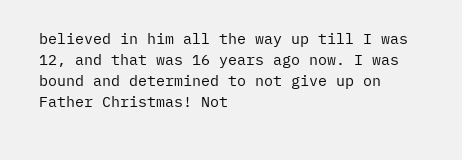believed in him all the way up till I was 12, and that was 16 years ago now. I was bound and determined to not give up on Father Christmas! Not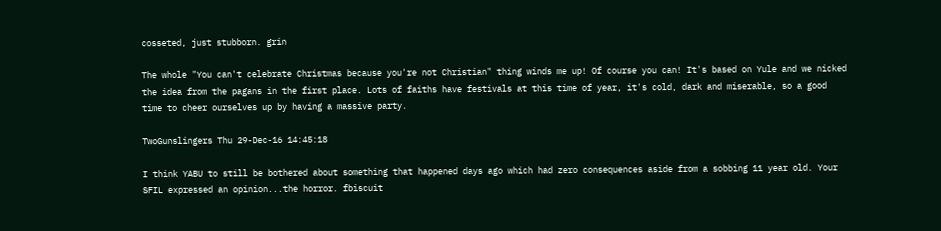cosseted, just stubborn. grin

The whole "You can't celebrate Christmas because you're not Christian" thing winds me up! Of course you can! It's based on Yule and we nicked the idea from the pagans in the first place. Lots of faiths have festivals at this time of year, it's cold, dark and miserable, so a good time to cheer ourselves up by having a massive party.

TwoGunslingers Thu 29-Dec-16 14:45:18

I think YABU to still be bothered about something that happened days ago which had zero consequences aside from a sobbing 11 year old. Your SFIL expressed an opinion...the horror. fbiscuit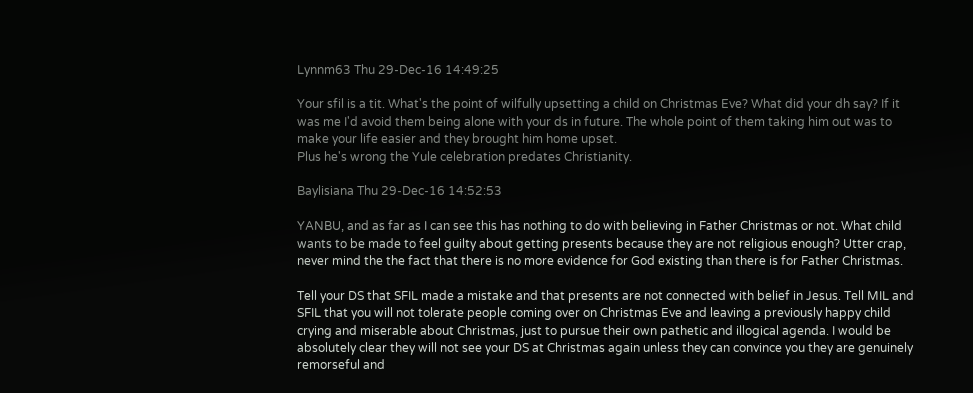Lynnm63 Thu 29-Dec-16 14:49:25

Your sfil is a tit. What's the point of wilfully upsetting a child on Christmas Eve? What did your dh say? If it was me I'd avoid them being alone with your ds in future. The whole point of them taking him out was to make your life easier and they brought him home upset.
Plus he's wrong the Yule celebration predates Christianity.

Baylisiana Thu 29-Dec-16 14:52:53

YANBU, and as far as I can see this has nothing to do with believing in Father Christmas or not. What child wants to be made to feel guilty about getting presents because they are not religious enough? Utter crap, never mind the the fact that there is no more evidence for God existing than there is for Father Christmas.

Tell your DS that SFIL made a mistake and that presents are not connected with belief in Jesus. Tell MIL and SFIL that you will not tolerate people coming over on Christmas Eve and leaving a previously happy child crying and miserable about Christmas, just to pursue their own pathetic and illogical agenda. I would be absolutely clear they will not see your DS at Christmas again unless they can convince you they are genuinely remorseful and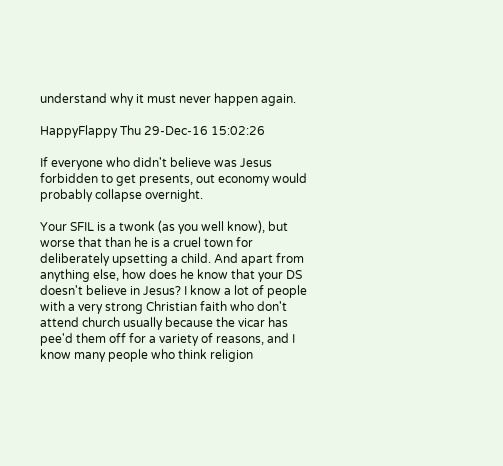understand why it must never happen again.

HappyFlappy Thu 29-Dec-16 15:02:26

If everyone who didn't believe was Jesus forbidden to get presents, out economy would probably collapse overnight.

Your SFIL is a twonk (as you well know), but worse that than he is a cruel town for deliberately upsetting a child. And apart from anything else, how does he know that your DS doesn't believe in Jesus? I know a lot of people with a very strong Christian faith who don't attend church usually because the vicar has pee'd them off for a variety of reasons, and I know many people who think religion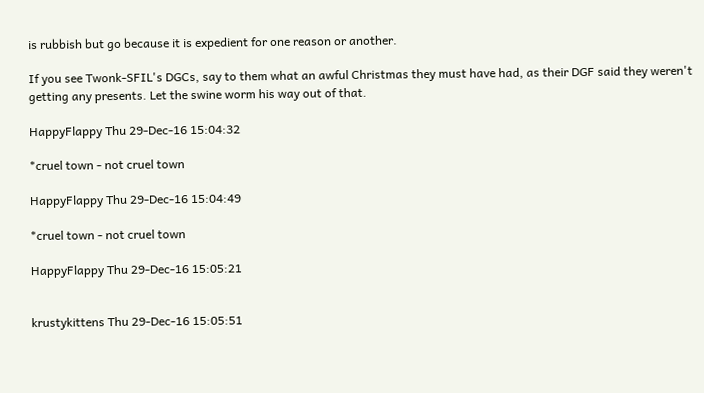is rubbish but go because it is expedient for one reason or another.

If you see Twonk-SFIL's DGCs, say to them what an awful Christmas they must have had, as their DGF said they weren't getting any presents. Let the swine worm his way out of that.

HappyFlappy Thu 29-Dec-16 15:04:32

*cruel town - not cruel town

HappyFlappy Thu 29-Dec-16 15:04:49

*cruel town - not cruel town

HappyFlappy Thu 29-Dec-16 15:05:21


krustykittens Thu 29-Dec-16 15:05:51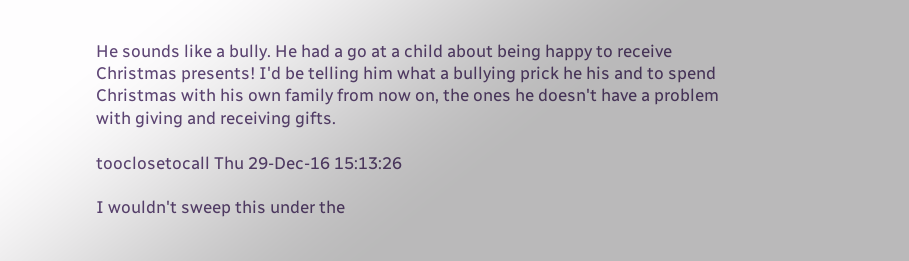He sounds like a bully. He had a go at a child about being happy to receive Christmas presents! I'd be telling him what a bullying prick he his and to spend Christmas with his own family from now on, the ones he doesn't have a problem with giving and receiving gifts.

tooclosetocall Thu 29-Dec-16 15:13:26

I wouldn't sweep this under the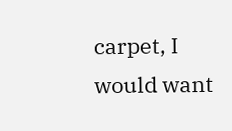carpet, I would want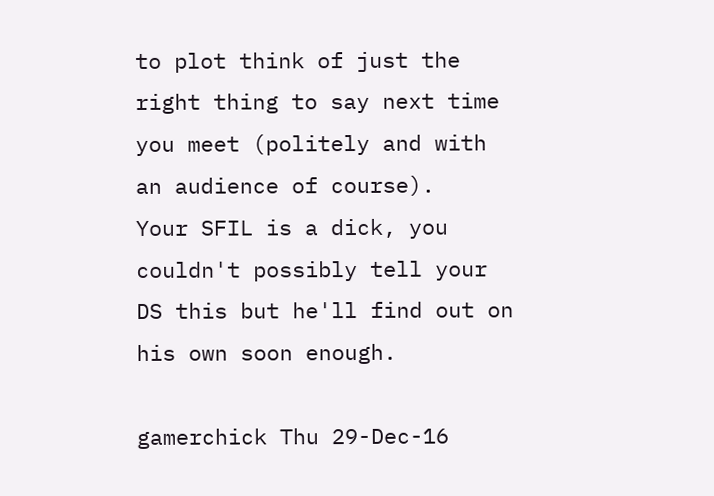to plot think of just the right thing to say next time you meet (politely and with an audience of course).
Your SFIL is a dick, you couldn't possibly tell your DS this but he'll find out on his own soon enough.

gamerchick Thu 29-Dec-16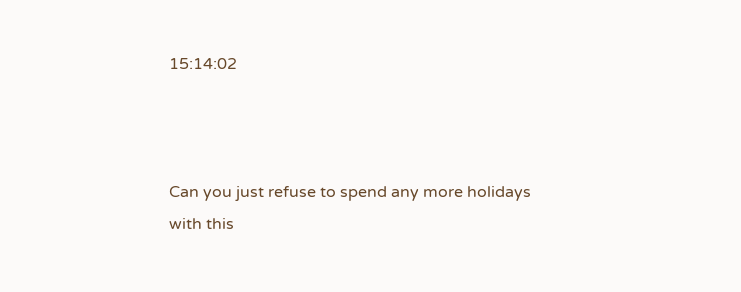15:14:02



Can you just refuse to spend any more holidays with this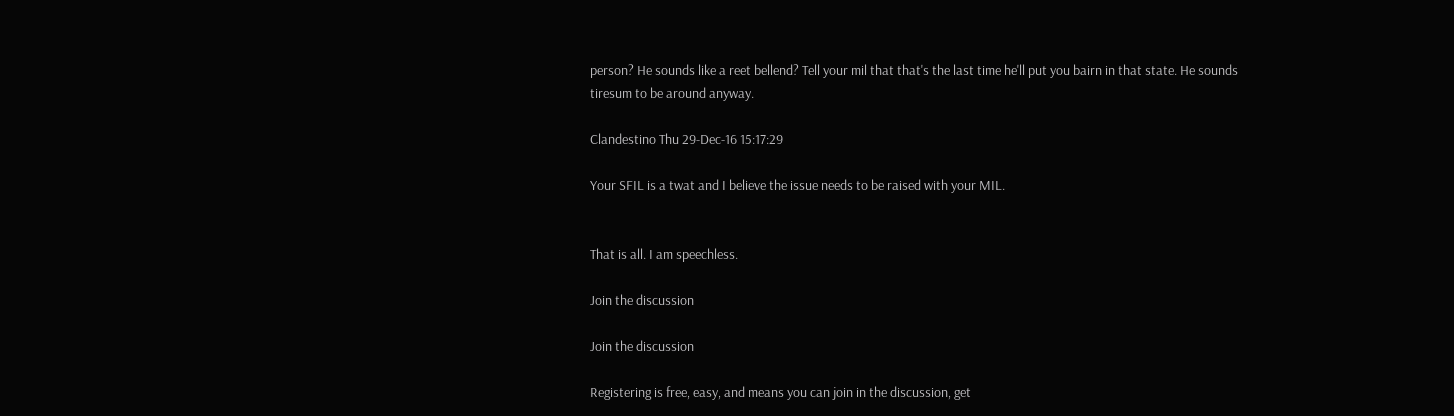person? He sounds like a reet bellend? Tell your mil that that's the last time he'll put you bairn in that state. He sounds tiresum to be around anyway.

Clandestino Thu 29-Dec-16 15:17:29

Your SFIL is a twat and I believe the issue needs to be raised with your MIL.


That is all. I am speechless.

Join the discussion

Join the discussion

Registering is free, easy, and means you can join in the discussion, get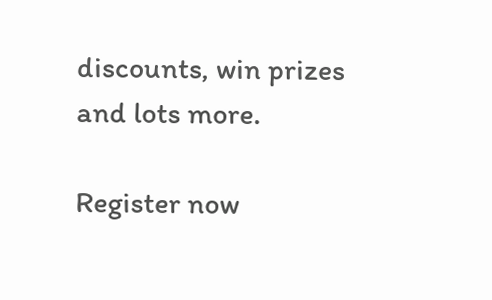discounts, win prizes and lots more.

Register now